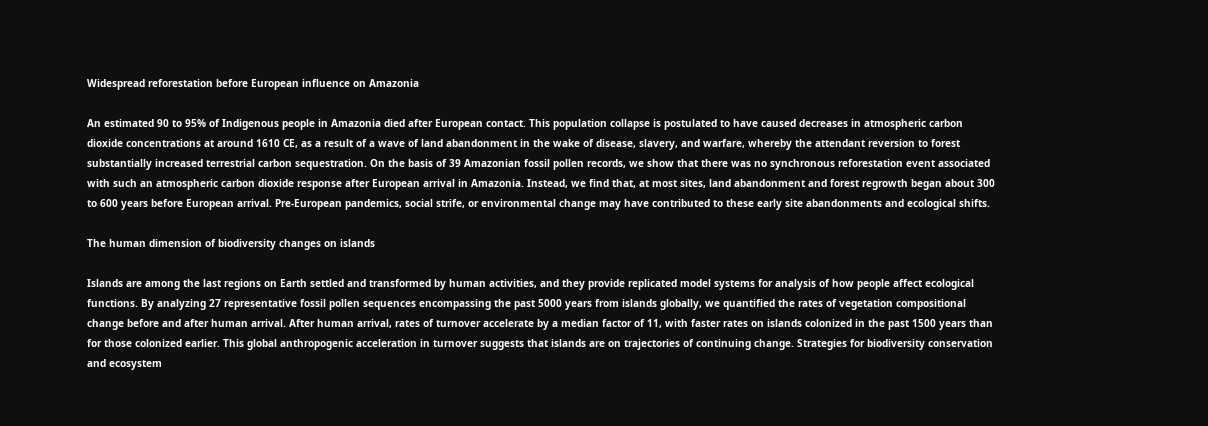Widespread reforestation before European influence on Amazonia

An estimated 90 to 95% of Indigenous people in Amazonia died after European contact. This population collapse is postulated to have caused decreases in atmospheric carbon dioxide concentrations at around 1610 CE, as a result of a wave of land abandonment in the wake of disease, slavery, and warfare, whereby the attendant reversion to forest substantially increased terrestrial carbon sequestration. On the basis of 39 Amazonian fossil pollen records, we show that there was no synchronous reforestation event associated with such an atmospheric carbon dioxide response after European arrival in Amazonia. Instead, we find that, at most sites, land abandonment and forest regrowth began about 300 to 600 years before European arrival. Pre-European pandemics, social strife, or environmental change may have contributed to these early site abandonments and ecological shifts.

The human dimension of biodiversity changes on islands

Islands are among the last regions on Earth settled and transformed by human activities, and they provide replicated model systems for analysis of how people affect ecological functions. By analyzing 27 representative fossil pollen sequences encompassing the past 5000 years from islands globally, we quantified the rates of vegetation compositional change before and after human arrival. After human arrival, rates of turnover accelerate by a median factor of 11, with faster rates on islands colonized in the past 1500 years than for those colonized earlier. This global anthropogenic acceleration in turnover suggests that islands are on trajectories of continuing change. Strategies for biodiversity conservation and ecosystem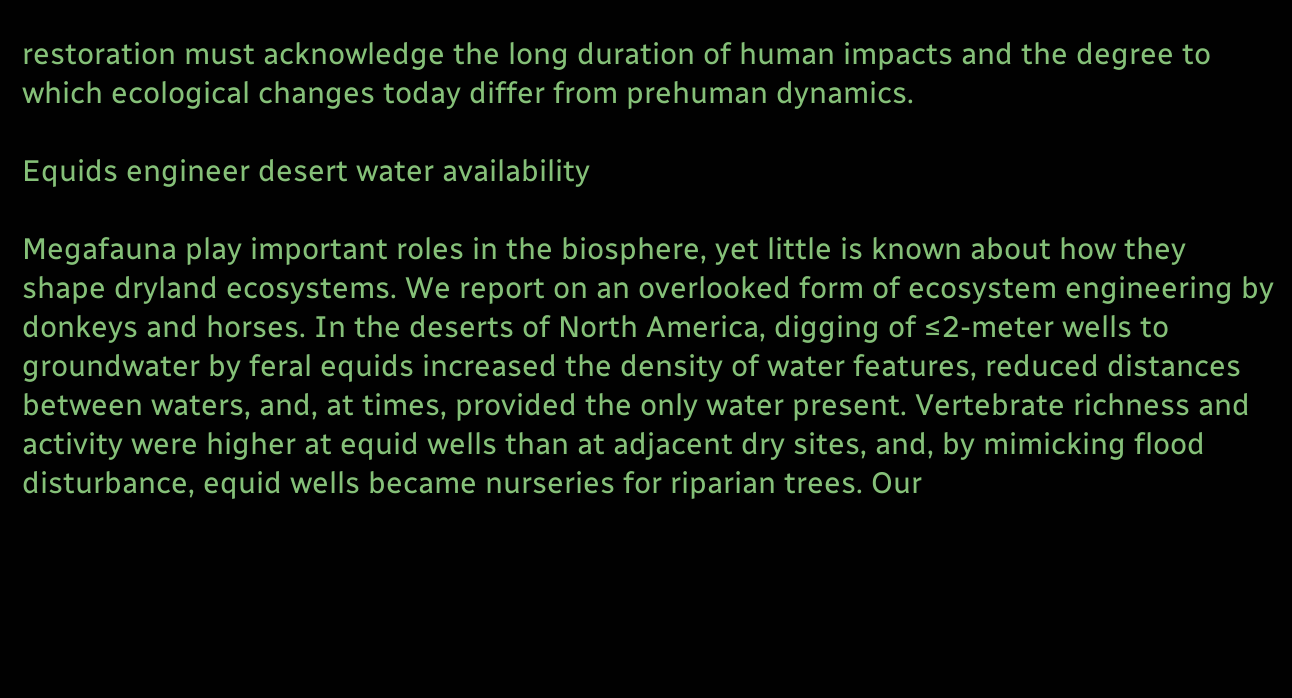restoration must acknowledge the long duration of human impacts and the degree to which ecological changes today differ from prehuman dynamics.

Equids engineer desert water availability

Megafauna play important roles in the biosphere, yet little is known about how they shape dryland ecosystems. We report on an overlooked form of ecosystem engineering by donkeys and horses. In the deserts of North America, digging of ≤2-meter wells to groundwater by feral equids increased the density of water features, reduced distances between waters, and, at times, provided the only water present. Vertebrate richness and activity were higher at equid wells than at adjacent dry sites, and, by mimicking flood disturbance, equid wells became nurseries for riparian trees. Our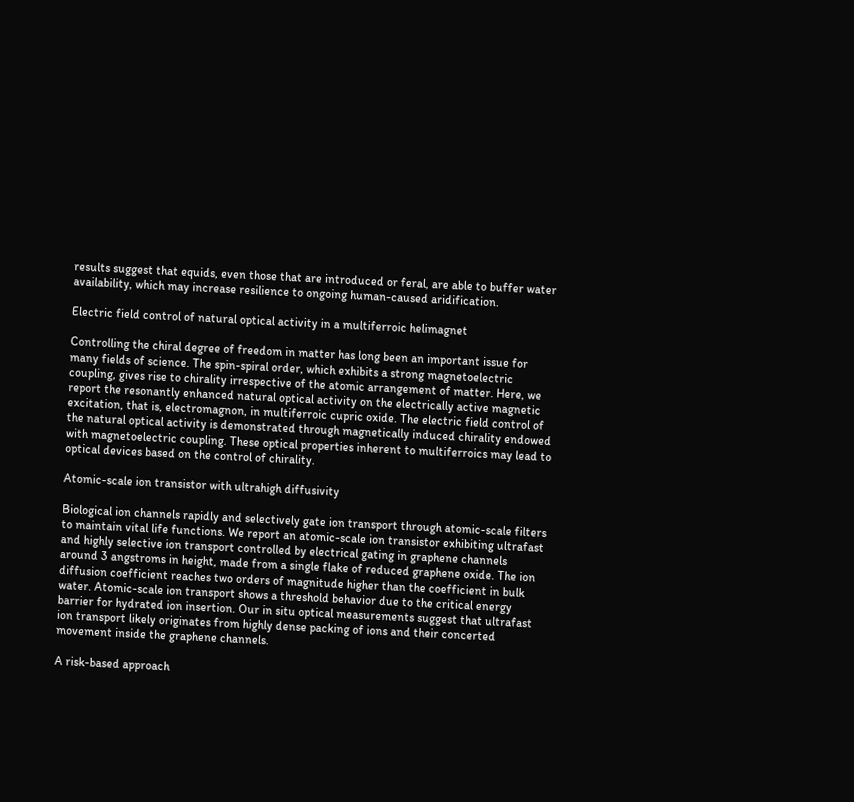results suggest that equids, even those that are introduced or feral, are able to buffer water availability, which may increase resilience to ongoing human-caused aridification.

Electric field control of natural optical activity in a multiferroic helimagnet

Controlling the chiral degree of freedom in matter has long been an important issue for many fields of science. The spin-spiral order, which exhibits a strong magnetoelectric coupling, gives rise to chirality irrespective of the atomic arrangement of matter. Here, we report the resonantly enhanced natural optical activity on the electrically active magnetic excitation, that is, electromagnon, in multiferroic cupric oxide. The electric field control of the natural optical activity is demonstrated through magnetically induced chirality endowed with magnetoelectric coupling. These optical properties inherent to multiferroics may lead to optical devices based on the control of chirality.

Atomic-scale ion transistor with ultrahigh diffusivity

Biological ion channels rapidly and selectively gate ion transport through atomic-scale filters to maintain vital life functions. We report an atomic-scale ion transistor exhibiting ultrafast and highly selective ion transport controlled by electrical gating in graphene channels around 3 angstroms in height, made from a single flake of reduced graphene oxide. The ion diffusion coefficient reaches two orders of magnitude higher than the coefficient in bulk water. Atomic-scale ion transport shows a threshold behavior due to the critical energy barrier for hydrated ion insertion. Our in situ optical measurements suggest that ultrafast ion transport likely originates from highly dense packing of ions and their concerted movement inside the graphene channels.

A risk-based approach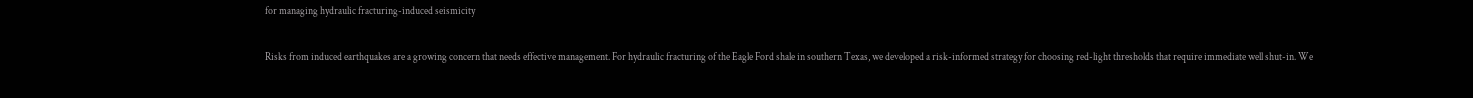for managing hydraulic fracturing-induced seismicity

Risks from induced earthquakes are a growing concern that needs effective management. For hydraulic fracturing of the Eagle Ford shale in southern Texas, we developed a risk-informed strategy for choosing red-light thresholds that require immediate well shut-in. We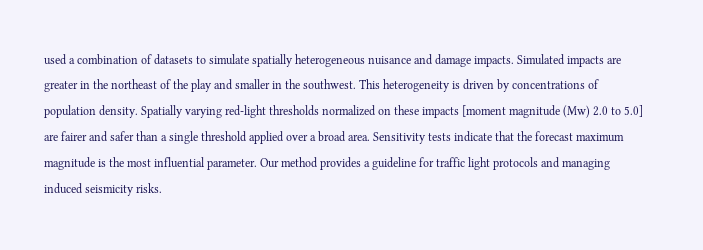used a combination of datasets to simulate spatially heterogeneous nuisance and damage impacts. Simulated impacts are greater in the northeast of the play and smaller in the southwest. This heterogeneity is driven by concentrations of population density. Spatially varying red-light thresholds normalized on these impacts [moment magnitude (Mw) 2.0 to 5.0] are fairer and safer than a single threshold applied over a broad area. Sensitivity tests indicate that the forecast maximum magnitude is the most influential parameter. Our method provides a guideline for traffic light protocols and managing induced seismicity risks.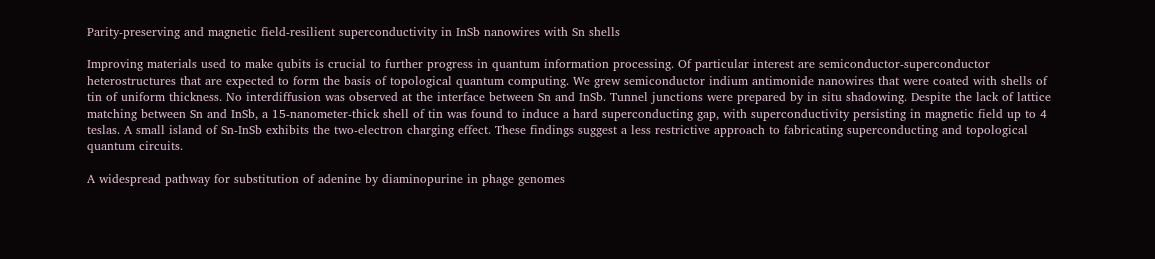Parity-preserving and magnetic field-resilient superconductivity in InSb nanowires with Sn shells

Improving materials used to make qubits is crucial to further progress in quantum information processing. Of particular interest are semiconductor-superconductor heterostructures that are expected to form the basis of topological quantum computing. We grew semiconductor indium antimonide nanowires that were coated with shells of tin of uniform thickness. No interdiffusion was observed at the interface between Sn and InSb. Tunnel junctions were prepared by in situ shadowing. Despite the lack of lattice matching between Sn and InSb, a 15-nanometer-thick shell of tin was found to induce a hard superconducting gap, with superconductivity persisting in magnetic field up to 4 teslas. A small island of Sn-InSb exhibits the two-electron charging effect. These findings suggest a less restrictive approach to fabricating superconducting and topological quantum circuits.

A widespread pathway for substitution of adenine by diaminopurine in phage genomes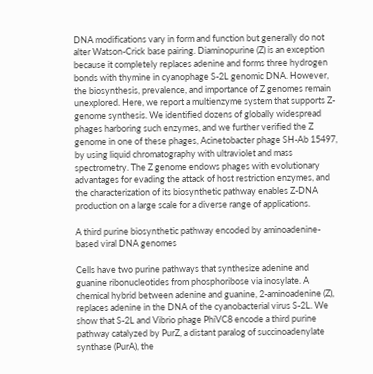DNA modifications vary in form and function but generally do not alter Watson-Crick base pairing. Diaminopurine (Z) is an exception because it completely replaces adenine and forms three hydrogen bonds with thymine in cyanophage S-2L genomic DNA. However, the biosynthesis, prevalence, and importance of Z genomes remain unexplored. Here, we report a multienzyme system that supports Z-genome synthesis. We identified dozens of globally widespread phages harboring such enzymes, and we further verified the Z genome in one of these phages, Acinetobacter phage SH-Ab 15497, by using liquid chromatography with ultraviolet and mass spectrometry. The Z genome endows phages with evolutionary advantages for evading the attack of host restriction enzymes, and the characterization of its biosynthetic pathway enables Z-DNA production on a large scale for a diverse range of applications.

A third purine biosynthetic pathway encoded by aminoadenine-based viral DNA genomes

Cells have two purine pathways that synthesize adenine and guanine ribonucleotides from phosphoribose via inosylate. A chemical hybrid between adenine and guanine, 2-aminoadenine (Z), replaces adenine in the DNA of the cyanobacterial virus S-2L. We show that S-2L and Vibrio phage PhiVC8 encode a third purine pathway catalyzed by PurZ, a distant paralog of succinoadenylate synthase (PurA), the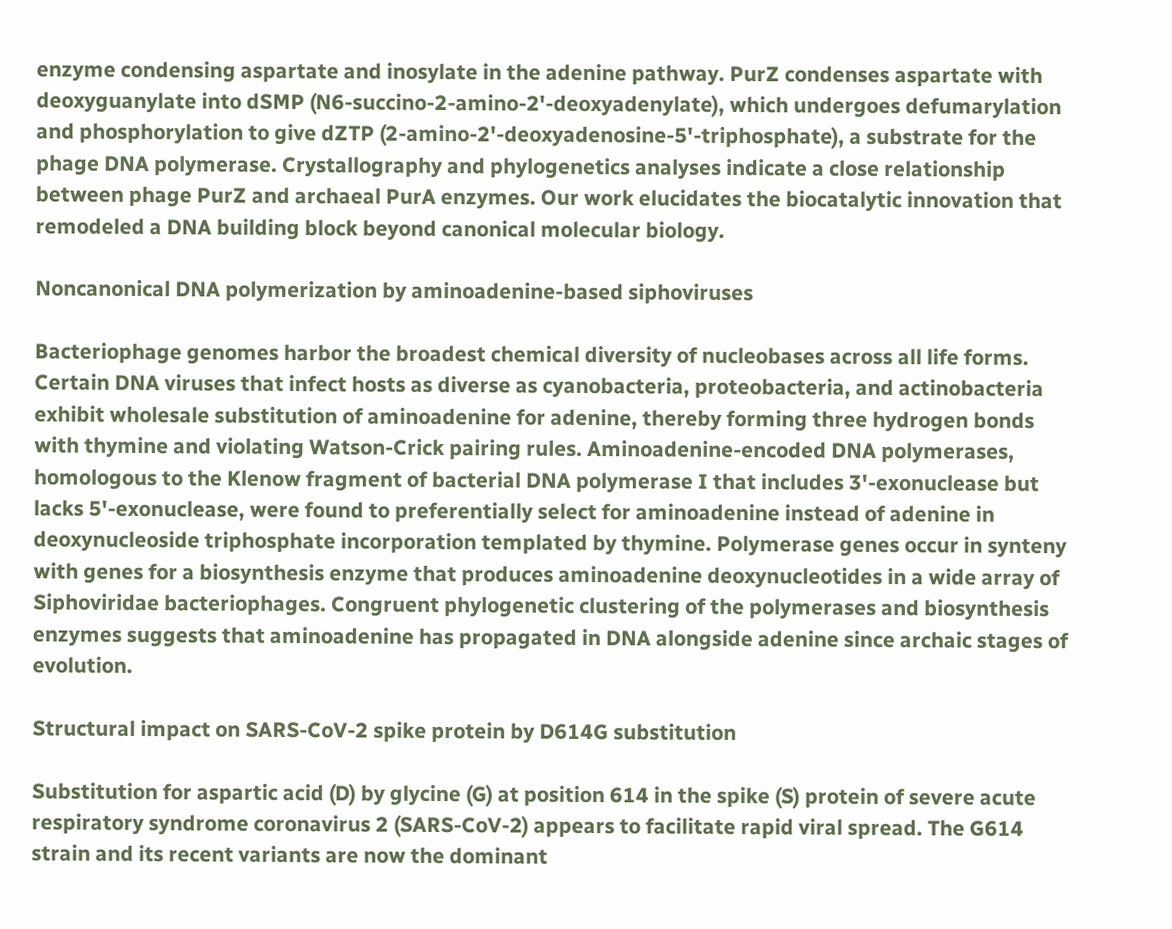enzyme condensing aspartate and inosylate in the adenine pathway. PurZ condenses aspartate with deoxyguanylate into dSMP (N6-succino-2-amino-2'-deoxyadenylate), which undergoes defumarylation and phosphorylation to give dZTP (2-amino-2'-deoxyadenosine-5'-triphosphate), a substrate for the phage DNA polymerase. Crystallography and phylogenetics analyses indicate a close relationship between phage PurZ and archaeal PurA enzymes. Our work elucidates the biocatalytic innovation that remodeled a DNA building block beyond canonical molecular biology.

Noncanonical DNA polymerization by aminoadenine-based siphoviruses

Bacteriophage genomes harbor the broadest chemical diversity of nucleobases across all life forms. Certain DNA viruses that infect hosts as diverse as cyanobacteria, proteobacteria, and actinobacteria exhibit wholesale substitution of aminoadenine for adenine, thereby forming three hydrogen bonds with thymine and violating Watson-Crick pairing rules. Aminoadenine-encoded DNA polymerases, homologous to the Klenow fragment of bacterial DNA polymerase I that includes 3'-exonuclease but lacks 5'-exonuclease, were found to preferentially select for aminoadenine instead of adenine in deoxynucleoside triphosphate incorporation templated by thymine. Polymerase genes occur in synteny with genes for a biosynthesis enzyme that produces aminoadenine deoxynucleotides in a wide array of Siphoviridae bacteriophages. Congruent phylogenetic clustering of the polymerases and biosynthesis enzymes suggests that aminoadenine has propagated in DNA alongside adenine since archaic stages of evolution.

Structural impact on SARS-CoV-2 spike protein by D614G substitution

Substitution for aspartic acid (D) by glycine (G) at position 614 in the spike (S) protein of severe acute respiratory syndrome coronavirus 2 (SARS-CoV-2) appears to facilitate rapid viral spread. The G614 strain and its recent variants are now the dominant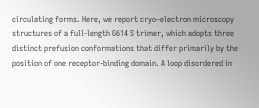circulating forms. Here, we report cryo–electron microscopy structures of a full-length G614 S trimer, which adopts three distinct prefusion conformations that differ primarily by the position of one receptor-binding domain. A loop disordered in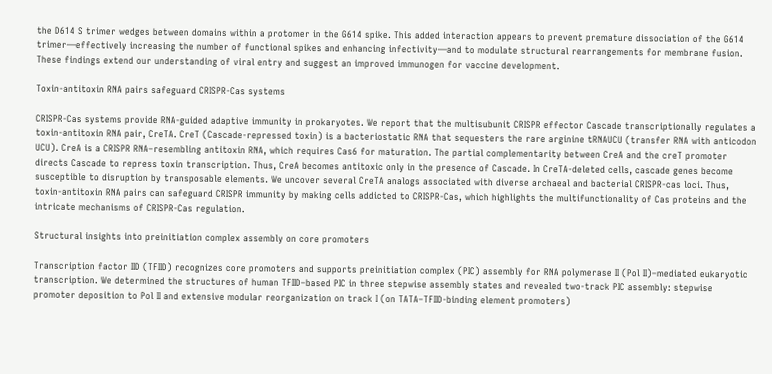the D614 S trimer wedges between domains within a protomer in the G614 spike. This added interaction appears to prevent premature dissociation of the G614 trimer—effectively increasing the number of functional spikes and enhancing infectivity—and to modulate structural rearrangements for membrane fusion. These findings extend our understanding of viral entry and suggest an improved immunogen for vaccine development.

Toxin-antitoxin RNA pairs safeguard CRISPR-Cas systems

CRISPR-Cas systems provide RNA-guided adaptive immunity in prokaryotes. We report that the multisubunit CRISPR effector Cascade transcriptionally regulates a toxin-antitoxin RNA pair, CreTA. CreT (Cascade-repressed toxin) is a bacteriostatic RNA that sequesters the rare arginine tRNAUCU (transfer RNA with anticodon UCU). CreA is a CRISPR RNA–resembling antitoxin RNA, which requires Cas6 for maturation. The partial complementarity between CreA and the creT promoter directs Cascade to repress toxin transcription. Thus, CreA becomes antitoxic only in the presence of Cascade. In CreTA-deleted cells, cascade genes become susceptible to disruption by transposable elements. We uncover several CreTA analogs associated with diverse archaeal and bacterial CRISPR-cas loci. Thus, toxin-antitoxin RNA pairs can safeguard CRISPR immunity by making cells addicted to CRISPR-Cas, which highlights the multifunctionality of Cas proteins and the intricate mechanisms of CRISPR-Cas regulation.

Structural insights into preinitiation complex assembly on core promoters

Transcription factor IID (TFIID) recognizes core promoters and supports preinitiation complex (PIC) assembly for RNA polymerase II (Pol II)–mediated eukaryotic transcription. We determined the structures of human TFIID–based PIC in three stepwise assembly states and revealed two-track PIC assembly: stepwise promoter deposition to Pol II and extensive modular reorganization on track I (on TATA–TFIID-binding element promoters)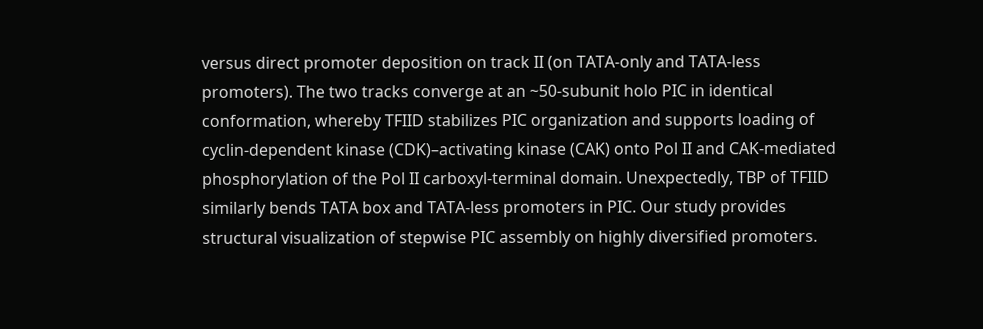versus direct promoter deposition on track II (on TATA-only and TATA-less promoters). The two tracks converge at an ~50-subunit holo PIC in identical conformation, whereby TFIID stabilizes PIC organization and supports loading of cyclin-dependent kinase (CDK)–activating kinase (CAK) onto Pol II and CAK-mediated phosphorylation of the Pol II carboxyl-terminal domain. Unexpectedly, TBP of TFIID similarly bends TATA box and TATA-less promoters in PIC. Our study provides structural visualization of stepwise PIC assembly on highly diversified promoters.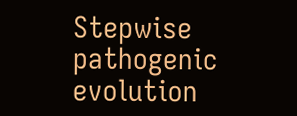Stepwise pathogenic evolution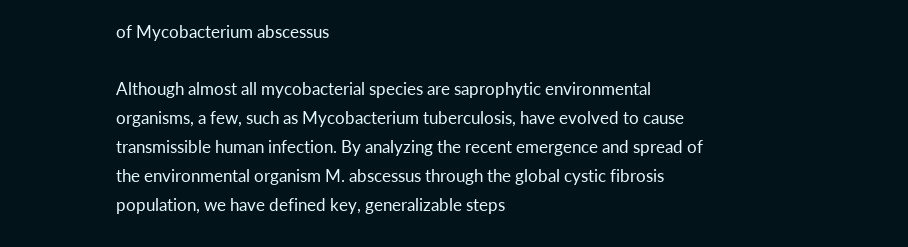of Mycobacterium abscessus

Although almost all mycobacterial species are saprophytic environmental organisms, a few, such as Mycobacterium tuberculosis, have evolved to cause transmissible human infection. By analyzing the recent emergence and spread of the environmental organism M. abscessus through the global cystic fibrosis population, we have defined key, generalizable steps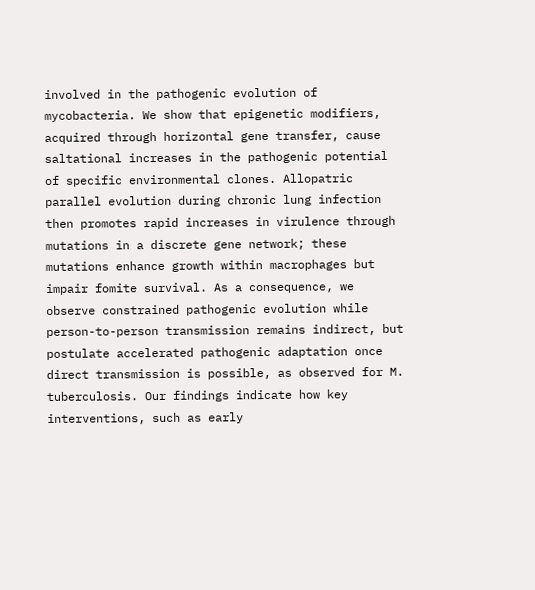involved in the pathogenic evolution of mycobacteria. We show that epigenetic modifiers, acquired through horizontal gene transfer, cause saltational increases in the pathogenic potential of specific environmental clones. Allopatric parallel evolution during chronic lung infection then promotes rapid increases in virulence through mutations in a discrete gene network; these mutations enhance growth within macrophages but impair fomite survival. As a consequence, we observe constrained pathogenic evolution while person-to-person transmission remains indirect, but postulate accelerated pathogenic adaptation once direct transmission is possible, as observed for M. tuberculosis. Our findings indicate how key interventions, such as early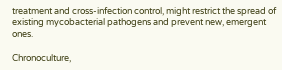treatment and cross-infection control, might restrict the spread of existing mycobacterial pathogens and prevent new, emergent ones.

Chronoculture,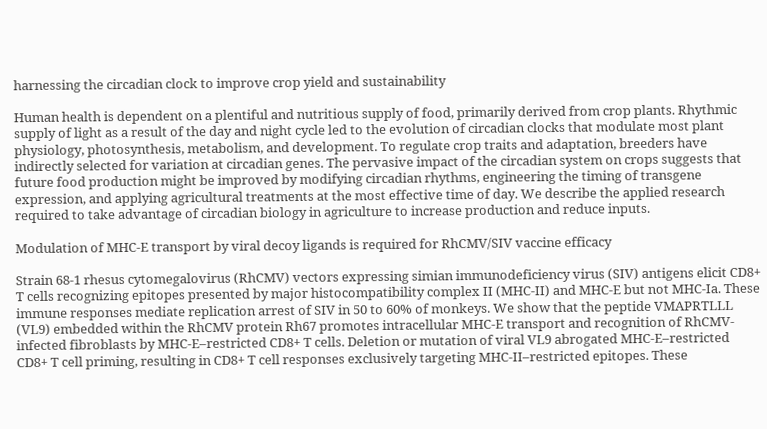harnessing the circadian clock to improve crop yield and sustainability

Human health is dependent on a plentiful and nutritious supply of food, primarily derived from crop plants. Rhythmic supply of light as a result of the day and night cycle led to the evolution of circadian clocks that modulate most plant physiology, photosynthesis, metabolism, and development. To regulate crop traits and adaptation, breeders have indirectly selected for variation at circadian genes. The pervasive impact of the circadian system on crops suggests that future food production might be improved by modifying circadian rhythms, engineering the timing of transgene expression, and applying agricultural treatments at the most effective time of day. We describe the applied research required to take advantage of circadian biology in agriculture to increase production and reduce inputs.

Modulation of MHC-E transport by viral decoy ligands is required for RhCMV/SIV vaccine efficacy

Strain 68-1 rhesus cytomegalovirus (RhCMV) vectors expressing simian immunodeficiency virus (SIV) antigens elicit CD8+ T cells recognizing epitopes presented by major histocompatibility complex II (MHC-II) and MHC-E but not MHC-Ia. These immune responses mediate replication arrest of SIV in 50 to 60% of monkeys. We show that the peptide VMAPRTLLL (VL9) embedded within the RhCMV protein Rh67 promotes intracellular MHC-E transport and recognition of RhCMV-infected fibroblasts by MHC-E–restricted CD8+ T cells. Deletion or mutation of viral VL9 abrogated MHC-E–restricted CD8+ T cell priming, resulting in CD8+ T cell responses exclusively targeting MHC-II–restricted epitopes. These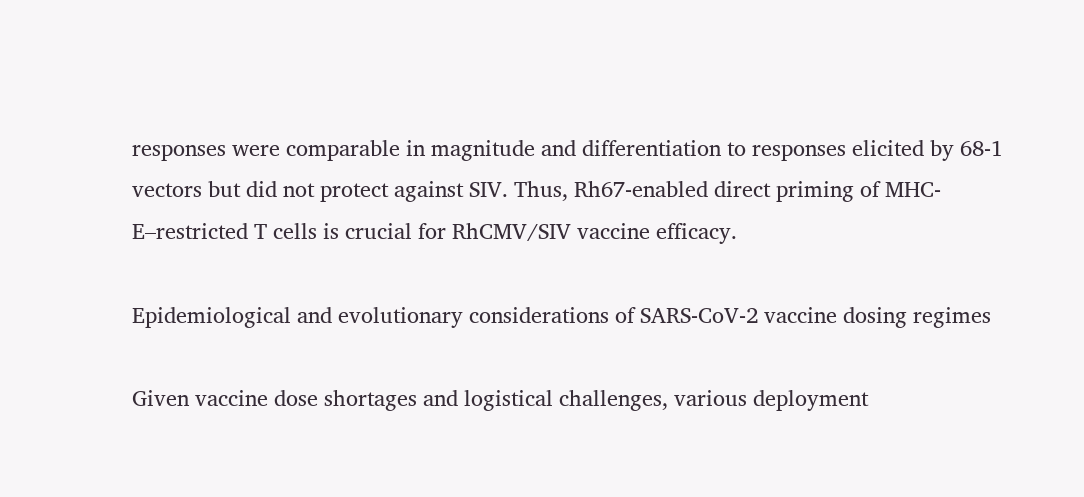responses were comparable in magnitude and differentiation to responses elicited by 68-1 vectors but did not protect against SIV. Thus, Rh67-enabled direct priming of MHC-E–restricted T cells is crucial for RhCMV/SIV vaccine efficacy.

Epidemiological and evolutionary considerations of SARS-CoV-2 vaccine dosing regimes

Given vaccine dose shortages and logistical challenges, various deployment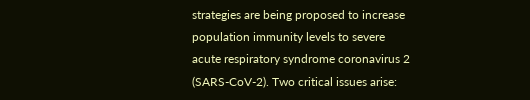strategies are being proposed to increase population immunity levels to severe acute respiratory syndrome coronavirus 2 (SARS-CoV-2). Two critical issues arise: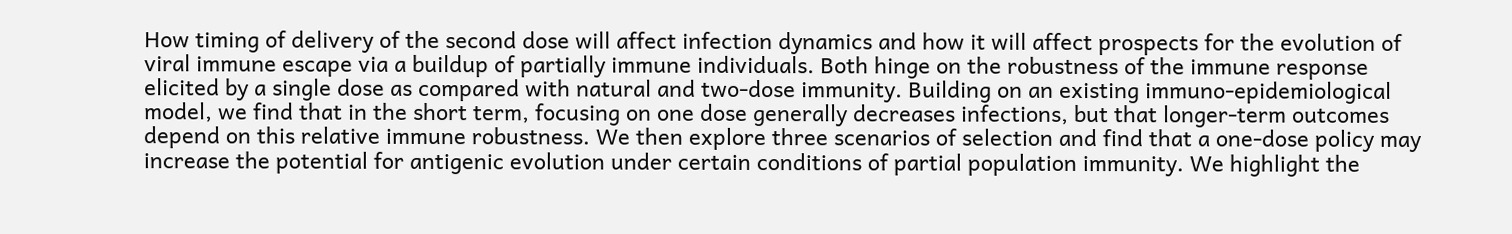How timing of delivery of the second dose will affect infection dynamics and how it will affect prospects for the evolution of viral immune escape via a buildup of partially immune individuals. Both hinge on the robustness of the immune response elicited by a single dose as compared with natural and two-dose immunity. Building on an existing immuno-epidemiological model, we find that in the short term, focusing on one dose generally decreases infections, but that longer-term outcomes depend on this relative immune robustness. We then explore three scenarios of selection and find that a one-dose policy may increase the potential for antigenic evolution under certain conditions of partial population immunity. We highlight the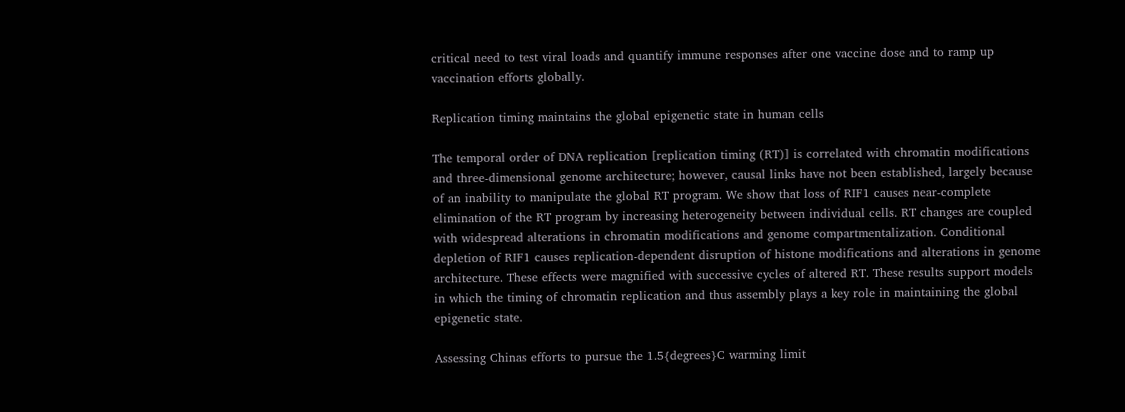critical need to test viral loads and quantify immune responses after one vaccine dose and to ramp up vaccination efforts globally.

Replication timing maintains the global epigenetic state in human cells

The temporal order of DNA replication [replication timing (RT)] is correlated with chromatin modifications and three-dimensional genome architecture; however, causal links have not been established, largely because of an inability to manipulate the global RT program. We show that loss of RIF1 causes near-complete elimination of the RT program by increasing heterogeneity between individual cells. RT changes are coupled with widespread alterations in chromatin modifications and genome compartmentalization. Conditional depletion of RIF1 causes replication-dependent disruption of histone modifications and alterations in genome architecture. These effects were magnified with successive cycles of altered RT. These results support models in which the timing of chromatin replication and thus assembly plays a key role in maintaining the global epigenetic state.

Assessing Chinas efforts to pursue the 1.5{degrees}C warming limit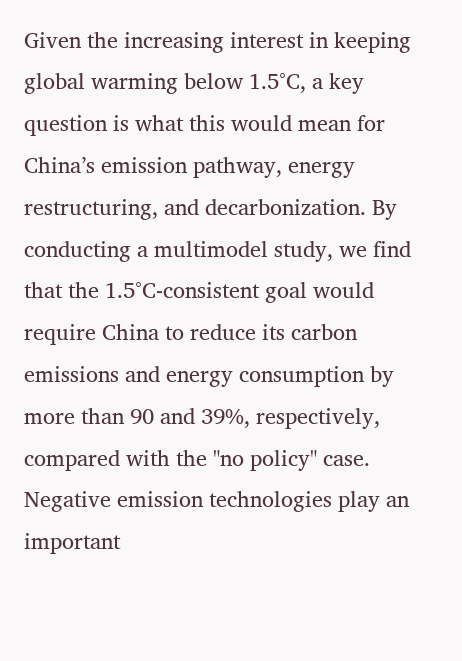Given the increasing interest in keeping global warming below 1.5°C, a key question is what this would mean for China’s emission pathway, energy restructuring, and decarbonization. By conducting a multimodel study, we find that the 1.5°C-consistent goal would require China to reduce its carbon emissions and energy consumption by more than 90 and 39%, respectively, compared with the "no policy" case. Negative emission technologies play an important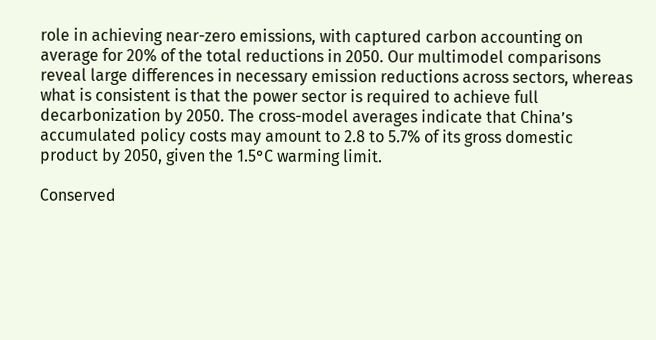role in achieving near-zero emissions, with captured carbon accounting on average for 20% of the total reductions in 2050. Our multimodel comparisons reveal large differences in necessary emission reductions across sectors, whereas what is consistent is that the power sector is required to achieve full decarbonization by 2050. The cross-model averages indicate that China’s accumulated policy costs may amount to 2.8 to 5.7% of its gross domestic product by 2050, given the 1.5°C warming limit.

Conserved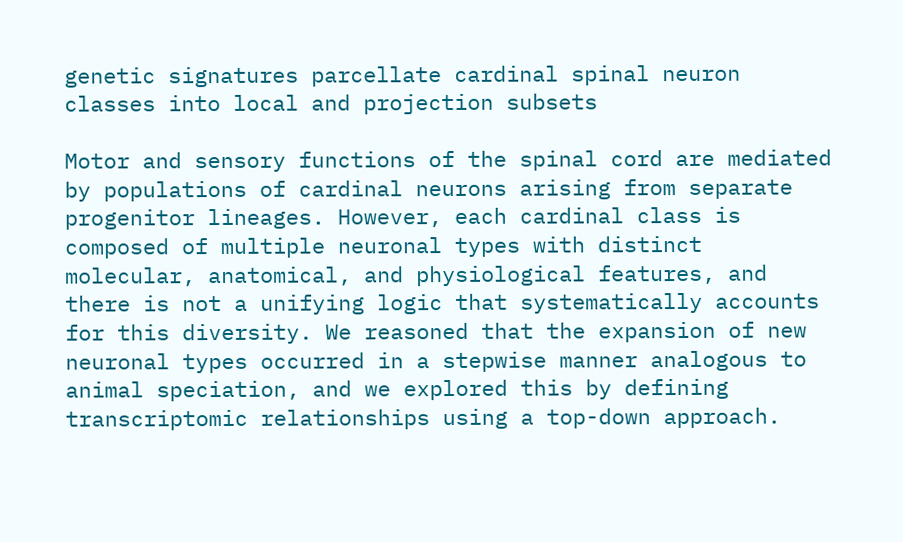genetic signatures parcellate cardinal spinal neuron classes into local and projection subsets

Motor and sensory functions of the spinal cord are mediated by populations of cardinal neurons arising from separate progenitor lineages. However, each cardinal class is composed of multiple neuronal types with distinct molecular, anatomical, and physiological features, and there is not a unifying logic that systematically accounts for this diversity. We reasoned that the expansion of new neuronal types occurred in a stepwise manner analogous to animal speciation, and we explored this by defining transcriptomic relationships using a top-down approach.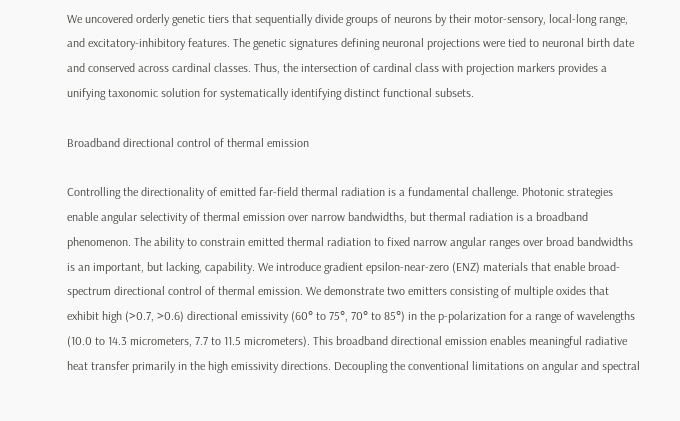We uncovered orderly genetic tiers that sequentially divide groups of neurons by their motor-sensory, local-long range, and excitatory-inhibitory features. The genetic signatures defining neuronal projections were tied to neuronal birth date and conserved across cardinal classes. Thus, the intersection of cardinal class with projection markers provides a unifying taxonomic solution for systematically identifying distinct functional subsets.

Broadband directional control of thermal emission

Controlling the directionality of emitted far-field thermal radiation is a fundamental challenge. Photonic strategies enable angular selectivity of thermal emission over narrow bandwidths, but thermal radiation is a broadband phenomenon. The ability to constrain emitted thermal radiation to fixed narrow angular ranges over broad bandwidths is an important, but lacking, capability. We introduce gradient epsilon-near-zero (ENZ) materials that enable broad-spectrum directional control of thermal emission. We demonstrate two emitters consisting of multiple oxides that exhibit high (>0.7, >0.6) directional emissivity (60° to 75°, 70° to 85°) in the p-polarization for a range of wavelengths (10.0 to 14.3 micrometers, 7.7 to 11.5 micrometers). This broadband directional emission enables meaningful radiative heat transfer primarily in the high emissivity directions. Decoupling the conventional limitations on angular and spectral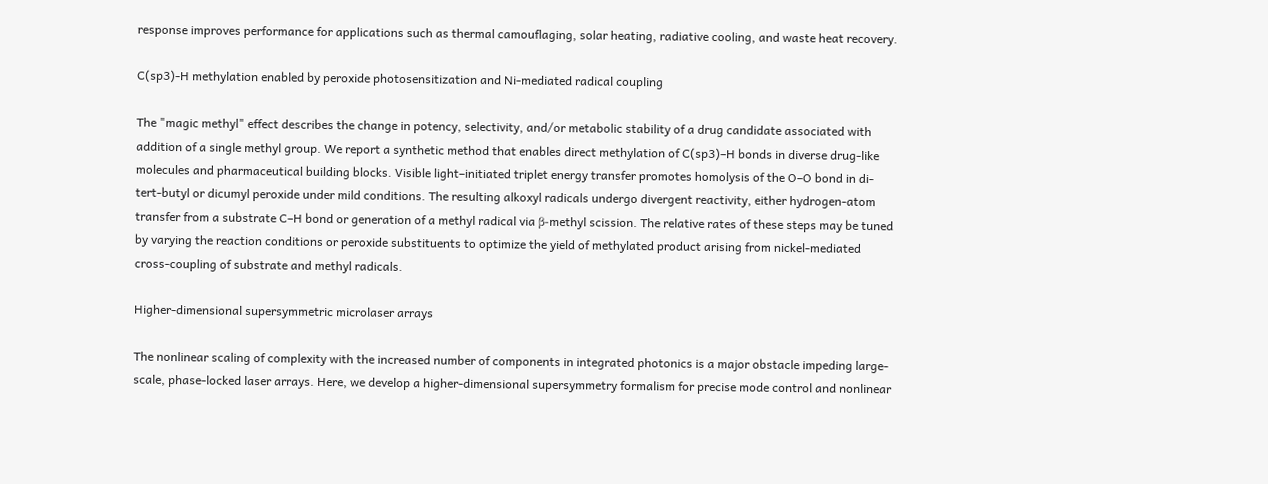response improves performance for applications such as thermal camouflaging, solar heating, radiative cooling, and waste heat recovery.

C(sp3)-H methylation enabled by peroxide photosensitization and Ni-mediated radical coupling

The "magic methyl" effect describes the change in potency, selectivity, and/or metabolic stability of a drug candidate associated with addition of a single methyl group. We report a synthetic method that enables direct methylation of C(sp3)–H bonds in diverse drug-like molecules and pharmaceutical building blocks. Visible light–initiated triplet energy transfer promotes homolysis of the O–O bond in di-tert-butyl or dicumyl peroxide under mild conditions. The resulting alkoxyl radicals undergo divergent reactivity, either hydrogen-atom transfer from a substrate C–H bond or generation of a methyl radical via β-methyl scission. The relative rates of these steps may be tuned by varying the reaction conditions or peroxide substituents to optimize the yield of methylated product arising from nickel-mediated cross-coupling of substrate and methyl radicals.

Higher-dimensional supersymmetric microlaser arrays

The nonlinear scaling of complexity with the increased number of components in integrated photonics is a major obstacle impeding large-scale, phase-locked laser arrays. Here, we develop a higher-dimensional supersymmetry formalism for precise mode control and nonlinear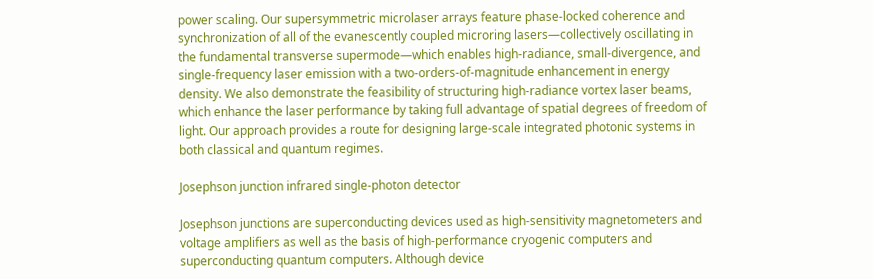power scaling. Our supersymmetric microlaser arrays feature phase-locked coherence and synchronization of all of the evanescently coupled microring lasers—collectively oscillating in the fundamental transverse supermode—which enables high-radiance, small-divergence, and single-frequency laser emission with a two-orders-of-magnitude enhancement in energy density. We also demonstrate the feasibility of structuring high-radiance vortex laser beams, which enhance the laser performance by taking full advantage of spatial degrees of freedom of light. Our approach provides a route for designing large-scale integrated photonic systems in both classical and quantum regimes.

Josephson junction infrared single-photon detector

Josephson junctions are superconducting devices used as high-sensitivity magnetometers and voltage amplifiers as well as the basis of high-performance cryogenic computers and superconducting quantum computers. Although device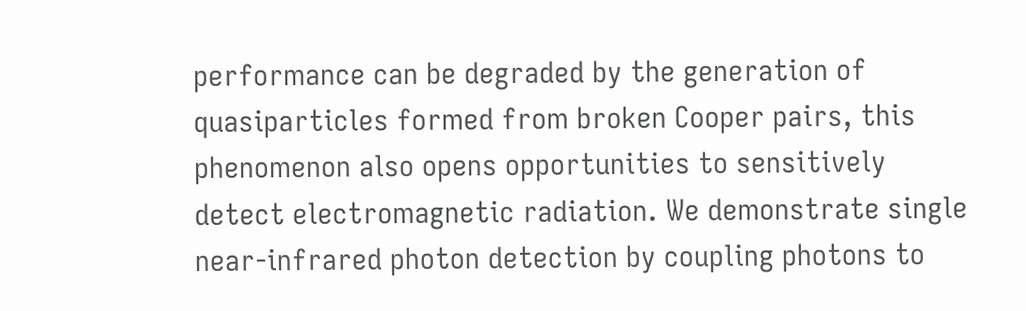performance can be degraded by the generation of quasiparticles formed from broken Cooper pairs, this phenomenon also opens opportunities to sensitively detect electromagnetic radiation. We demonstrate single near-infrared photon detection by coupling photons to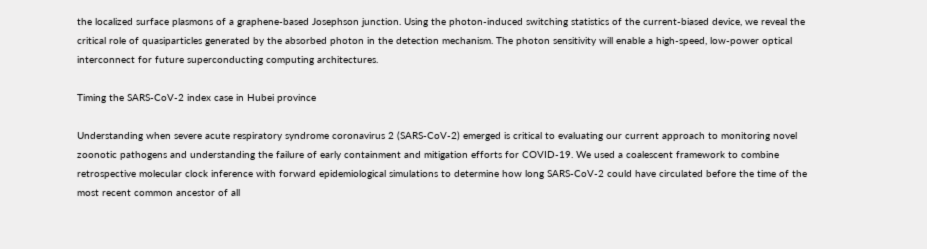the localized surface plasmons of a graphene-based Josephson junction. Using the photon-induced switching statistics of the current-biased device, we reveal the critical role of quasiparticles generated by the absorbed photon in the detection mechanism. The photon sensitivity will enable a high-speed, low-power optical interconnect for future superconducting computing architectures.

Timing the SARS-CoV-2 index case in Hubei province

Understanding when severe acute respiratory syndrome coronavirus 2 (SARS-CoV-2) emerged is critical to evaluating our current approach to monitoring novel zoonotic pathogens and understanding the failure of early containment and mitigation efforts for COVID-19. We used a coalescent framework to combine retrospective molecular clock inference with forward epidemiological simulations to determine how long SARS-CoV-2 could have circulated before the time of the most recent common ancestor of all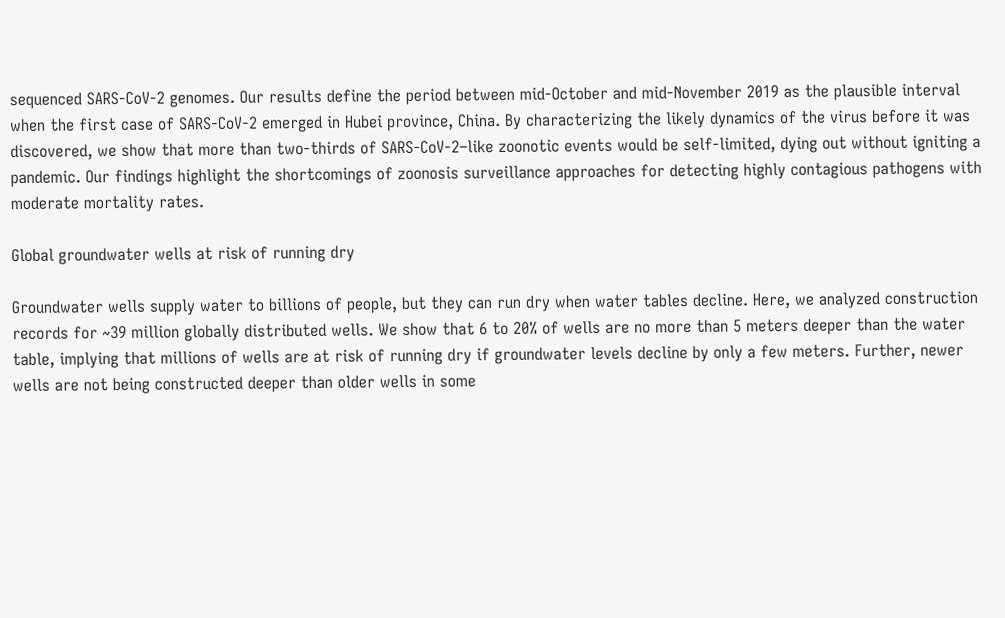sequenced SARS-CoV-2 genomes. Our results define the period between mid-October and mid-November 2019 as the plausible interval when the first case of SARS-CoV-2 emerged in Hubei province, China. By characterizing the likely dynamics of the virus before it was discovered, we show that more than two-thirds of SARS-CoV-2–like zoonotic events would be self-limited, dying out without igniting a pandemic. Our findings highlight the shortcomings of zoonosis surveillance approaches for detecting highly contagious pathogens with moderate mortality rates.

Global groundwater wells at risk of running dry

Groundwater wells supply water to billions of people, but they can run dry when water tables decline. Here, we analyzed construction records for ~39 million globally distributed wells. We show that 6 to 20% of wells are no more than 5 meters deeper than the water table, implying that millions of wells are at risk of running dry if groundwater levels decline by only a few meters. Further, newer wells are not being constructed deeper than older wells in some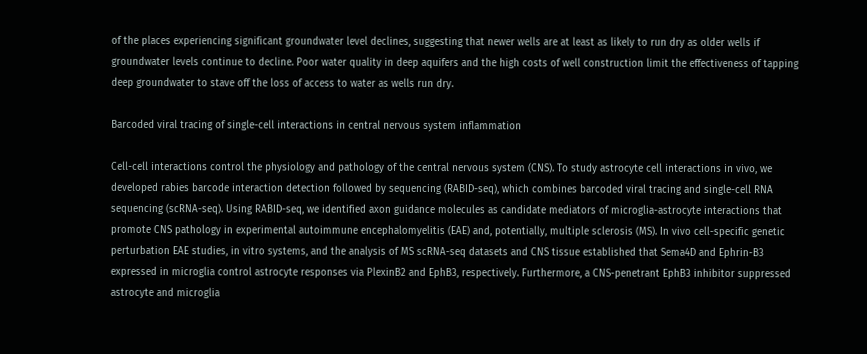of the places experiencing significant groundwater level declines, suggesting that newer wells are at least as likely to run dry as older wells if groundwater levels continue to decline. Poor water quality in deep aquifers and the high costs of well construction limit the effectiveness of tapping deep groundwater to stave off the loss of access to water as wells run dry.

Barcoded viral tracing of single-cell interactions in central nervous system inflammation

Cell-cell interactions control the physiology and pathology of the central nervous system (CNS). To study astrocyte cell interactions in vivo, we developed rabies barcode interaction detection followed by sequencing (RABID-seq), which combines barcoded viral tracing and single-cell RNA sequencing (scRNA-seq). Using RABID-seq, we identified axon guidance molecules as candidate mediators of microglia-astrocyte interactions that promote CNS pathology in experimental autoimmune encephalomyelitis (EAE) and, potentially, multiple sclerosis (MS). In vivo cell-specific genetic perturbation EAE studies, in vitro systems, and the analysis of MS scRNA-seq datasets and CNS tissue established that Sema4D and Ephrin-B3 expressed in microglia control astrocyte responses via PlexinB2 and EphB3, respectively. Furthermore, a CNS-penetrant EphB3 inhibitor suppressed astrocyte and microglia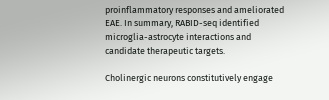proinflammatory responses and ameliorated EAE. In summary, RABID-seq identified microglia-astrocyte interactions and candidate therapeutic targets.

Cholinergic neurons constitutively engage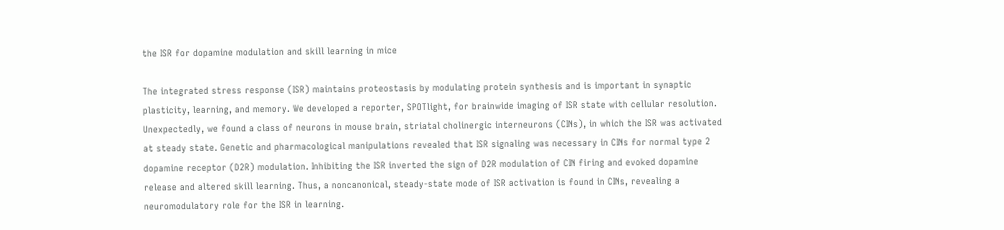the ISR for dopamine modulation and skill learning in mice

The integrated stress response (ISR) maintains proteostasis by modulating protein synthesis and is important in synaptic plasticity, learning, and memory. We developed a reporter, SPOTlight, for brainwide imaging of ISR state with cellular resolution. Unexpectedly, we found a class of neurons in mouse brain, striatal cholinergic interneurons (CINs), in which the ISR was activated at steady state. Genetic and pharmacological manipulations revealed that ISR signaling was necessary in CINs for normal type 2 dopamine receptor (D2R) modulation. Inhibiting the ISR inverted the sign of D2R modulation of CIN firing and evoked dopamine release and altered skill learning. Thus, a noncanonical, steady-state mode of ISR activation is found in CINs, revealing a neuromodulatory role for the ISR in learning.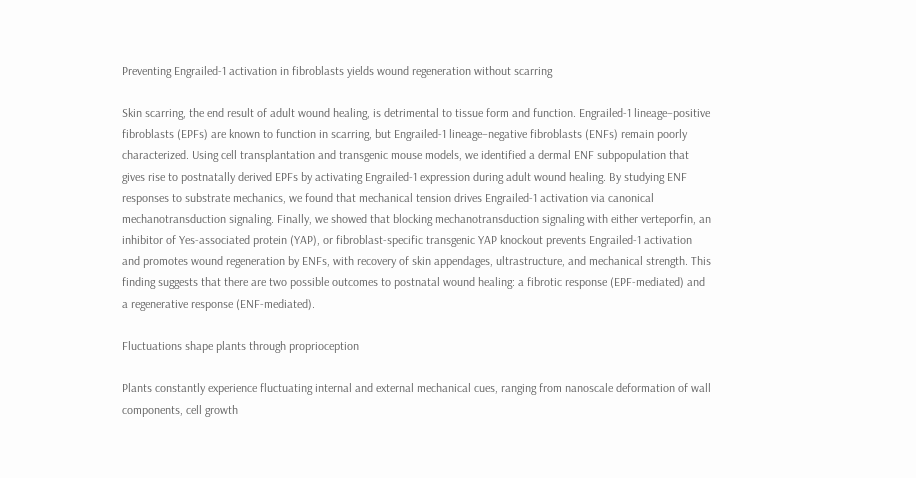Preventing Engrailed-1 activation in fibroblasts yields wound regeneration without scarring

Skin scarring, the end result of adult wound healing, is detrimental to tissue form and function. Engrailed-1 lineage–positive fibroblasts (EPFs) are known to function in scarring, but Engrailed-1 lineage–negative fibroblasts (ENFs) remain poorly characterized. Using cell transplantation and transgenic mouse models, we identified a dermal ENF subpopulation that gives rise to postnatally derived EPFs by activating Engrailed-1 expression during adult wound healing. By studying ENF responses to substrate mechanics, we found that mechanical tension drives Engrailed-1 activation via canonical mechanotransduction signaling. Finally, we showed that blocking mechanotransduction signaling with either verteporfin, an inhibitor of Yes-associated protein (YAP), or fibroblast-specific transgenic YAP knockout prevents Engrailed-1 activation and promotes wound regeneration by ENFs, with recovery of skin appendages, ultrastructure, and mechanical strength. This finding suggests that there are two possible outcomes to postnatal wound healing: a fibrotic response (EPF-mediated) and a regenerative response (ENF-mediated).

Fluctuations shape plants through proprioception

Plants constantly experience fluctuating internal and external mechanical cues, ranging from nanoscale deformation of wall components, cell growth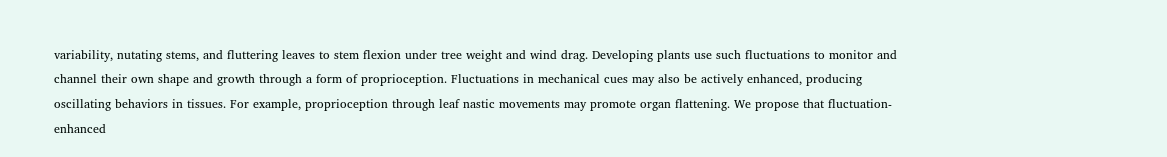variability, nutating stems, and fluttering leaves to stem flexion under tree weight and wind drag. Developing plants use such fluctuations to monitor and channel their own shape and growth through a form of proprioception. Fluctuations in mechanical cues may also be actively enhanced, producing oscillating behaviors in tissues. For example, proprioception through leaf nastic movements may promote organ flattening. We propose that fluctuation-enhanced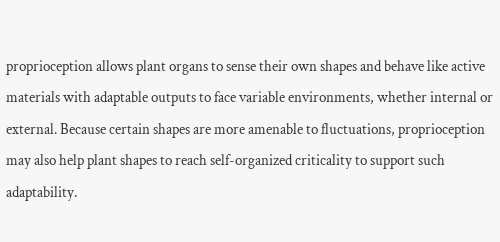proprioception allows plant organs to sense their own shapes and behave like active materials with adaptable outputs to face variable environments, whether internal or external. Because certain shapes are more amenable to fluctuations, proprioception may also help plant shapes to reach self-organized criticality to support such adaptability.